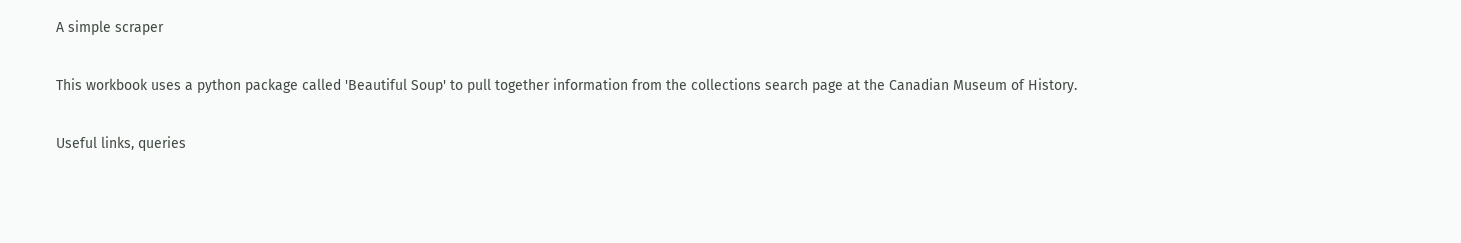A simple scraper

This workbook uses a python package called 'Beautiful Soup' to pull together information from the collections search page at the Canadian Museum of History.

Useful links, queries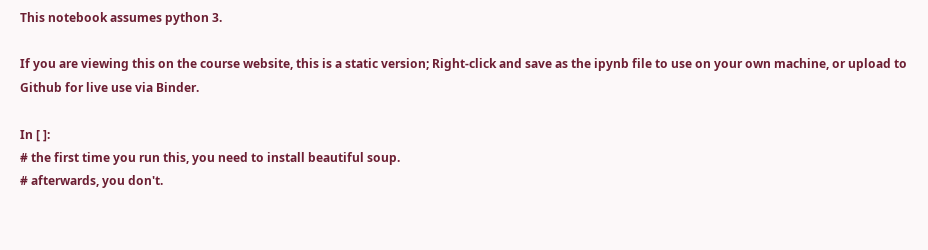This notebook assumes python 3.

If you are viewing this on the course website, this is a static version; Right-click and save as the ipynb file to use on your own machine, or upload to Github for live use via Binder.

In [ ]:
# the first time you run this, you need to install beautiful soup.
# afterwards, you don't.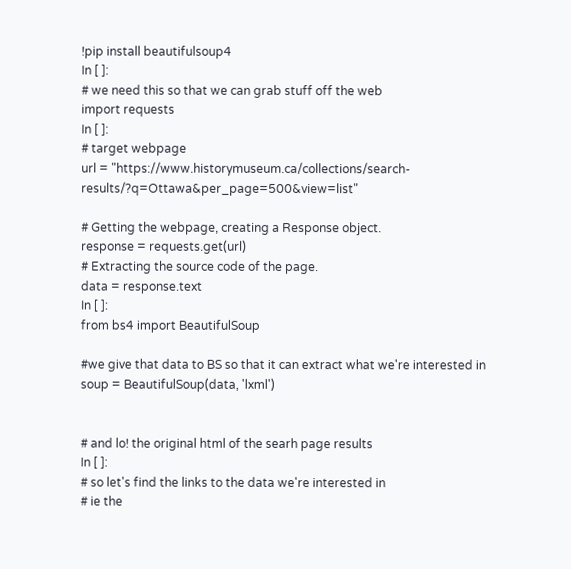!pip install beautifulsoup4
In [ ]:
# we need this so that we can grab stuff off the web
import requests
In [ ]:
# target webpage
url = "https://www.historymuseum.ca/collections/search-results/?q=Ottawa&per_page=500&view=list"

# Getting the webpage, creating a Response object.
response = requests.get(url)
# Extracting the source code of the page.
data = response.text
In [ ]:
from bs4 import BeautifulSoup

#we give that data to BS so that it can extract what we're interested in
soup = BeautifulSoup(data, 'lxml')


# and lo! the original html of the searh page results
In [ ]:
# so let's find the links to the data we're interested in
# ie the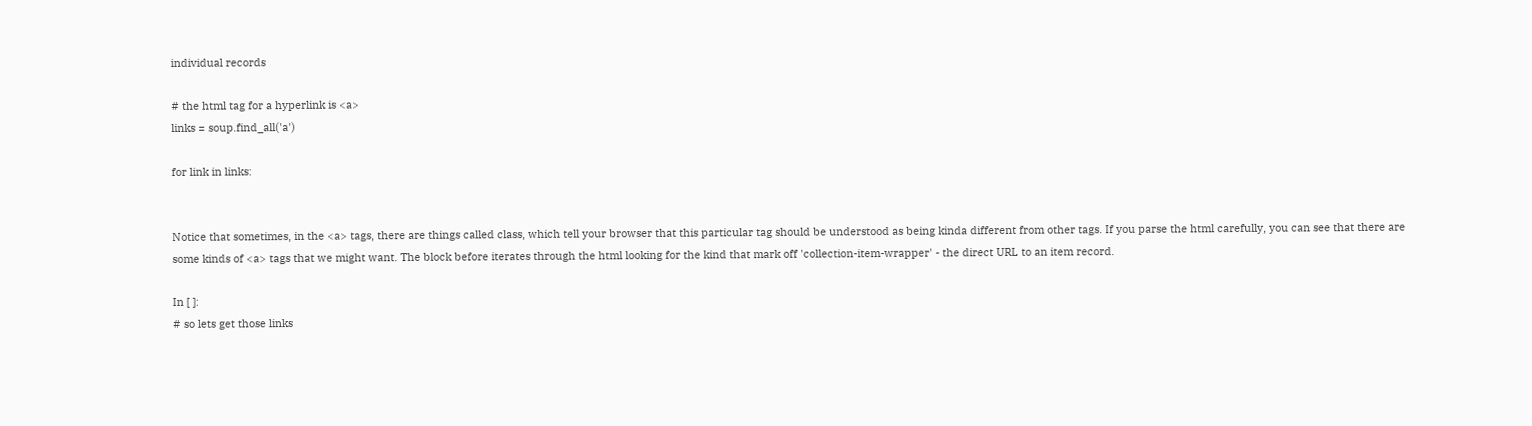individual records

# the html tag for a hyperlink is <a>
links = soup.find_all('a')

for link in links:


Notice that sometimes, in the <a> tags, there are things called class, which tell your browser that this particular tag should be understood as being kinda different from other tags. If you parse the html carefully, you can see that there are some kinds of <a> tags that we might want. The block before iterates through the html looking for the kind that mark off 'collection-item-wrapper' - the direct URL to an item record.

In [ ]:
# so lets get those links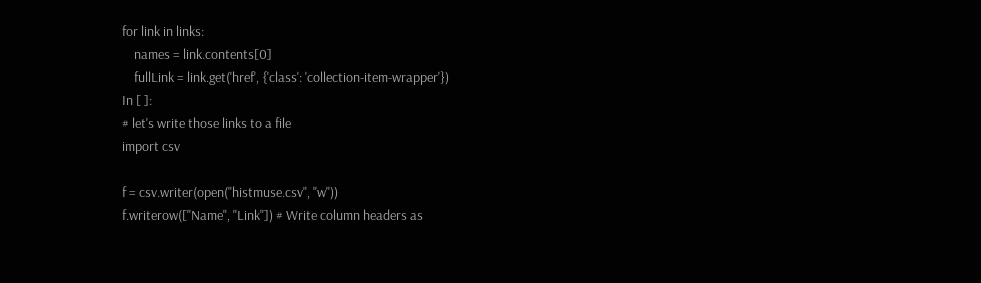for link in links:
    names = link.contents[0]
    fullLink = link.get('href', {'class': 'collection-item-wrapper'})
In [ ]:
# let's write those links to a file
import csv

f = csv.writer(open("histmuse.csv", "w"))
f.writerow(["Name", "Link"]) # Write column headers as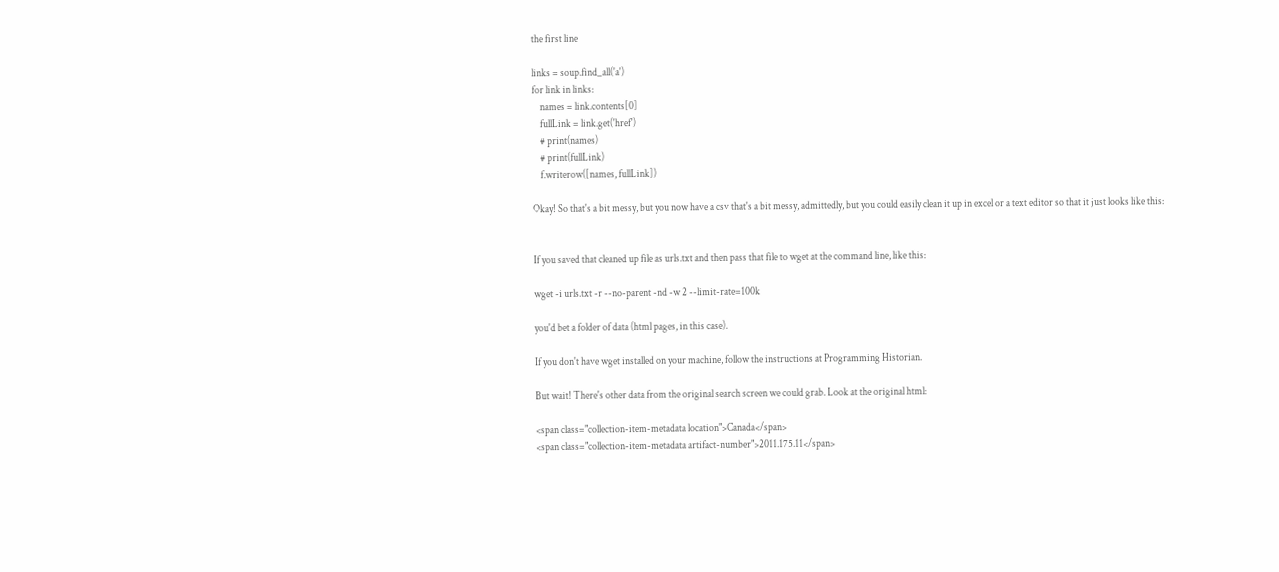the first line

links = soup.find_all('a')
for link in links:
    names = link.contents[0]
    fullLink = link.get('href')
    # print(names)
    # print(fullLink)
    f.writerow([names, fullLink])

Okay! So that's a bit messy, but you now have a csv that's a bit messy, admittedly, but you could easily clean it up in excel or a text editor so that it just looks like this:


If you saved that cleaned up file as urls.txt and then pass that file to wget at the command line, like this:

wget -i urls.txt -r --no-parent -nd -w 2 --limit-rate=100k

you'd bet a folder of data (html pages, in this case).

If you don't have wget installed on your machine, follow the instructions at Programming Historian.

But wait! There's other data from the original search screen we could grab. Look at the original html:

<span class="collection-item-metadata location">Canada</span>
<span class="collection-item-metadata artifact-number">2011.175.11</span>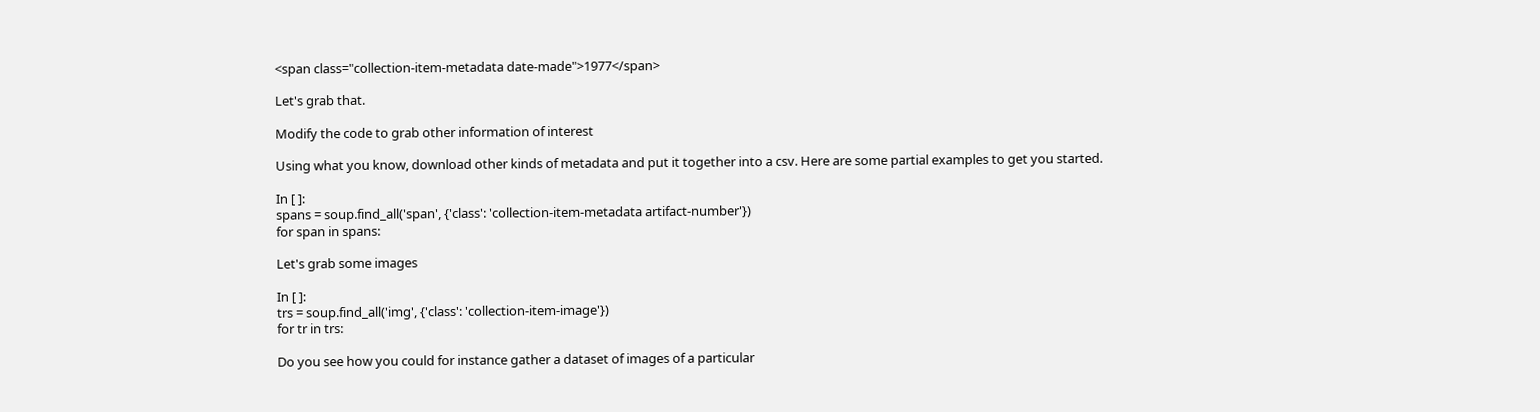<span class="collection-item-metadata date-made">1977</span>

Let's grab that.

Modify the code to grab other information of interest

Using what you know, download other kinds of metadata and put it together into a csv. Here are some partial examples to get you started.

In [ ]:
spans = soup.find_all('span', {'class': 'collection-item-metadata artifact-number'})
for span in spans:

Let's grab some images

In [ ]:
trs = soup.find_all('img', {'class': 'collection-item-image'})
for tr in trs:

Do you see how you could for instance gather a dataset of images of a particular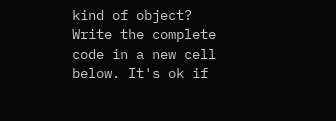kind of object? Write the complete code in a new cell below. It's ok if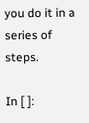you do it in a series of steps.

In [ ]: